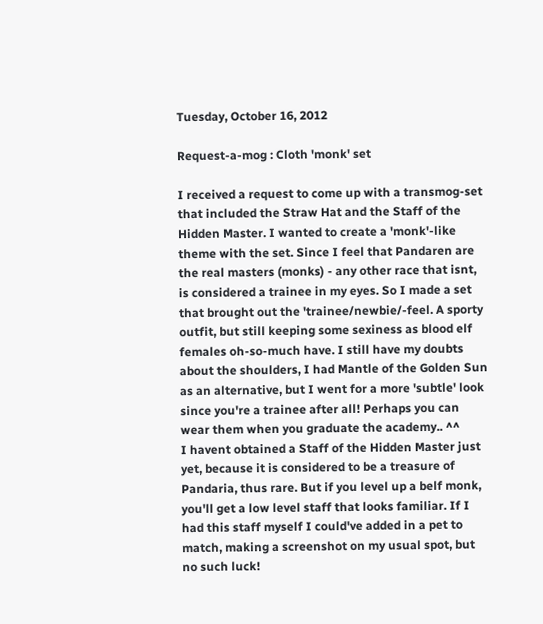Tuesday, October 16, 2012

Request-a-mog : Cloth 'monk' set

I received a request to come up with a transmog-set that included the Straw Hat and the Staff of the Hidden Master. I wanted to create a 'monk'-like theme with the set. Since I feel that Pandaren are the real masters (monks) - any other race that isnt, is considered a trainee in my eyes. So I made a set that brought out the 'trainee/newbie/-feel. A sporty outfit, but still keeping some sexiness as blood elf females oh-so-much have. I still have my doubts about the shoulders, I had Mantle of the Golden Sun as an alternative, but I went for a more 'subtle' look since you're a trainee after all! Perhaps you can wear them when you graduate the academy.. ^^
I havent obtained a Staff of the Hidden Master just yet, because it is considered to be a treasure of Pandaria, thus rare. But if you level up a belf monk, you'll get a low level staff that looks familiar. If I had this staff myself I could've added in a pet to match, making a screenshot on my usual spot, but no such luck!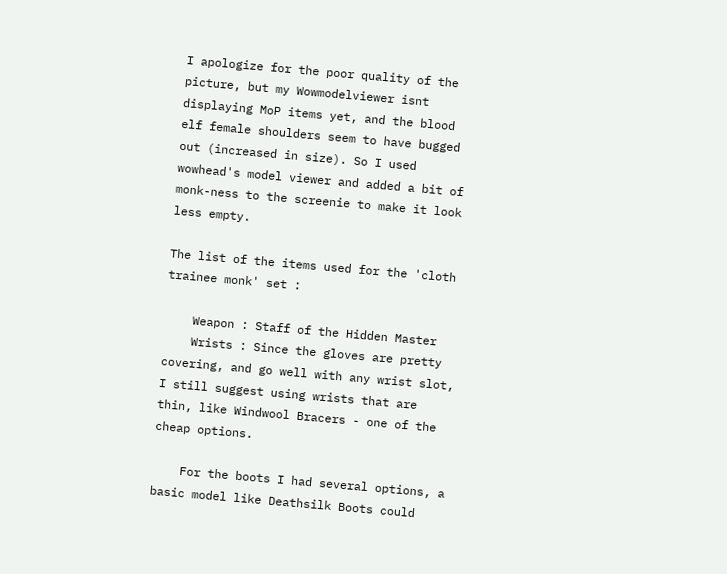I apologize for the poor quality of the picture, but my Wowmodelviewer isnt displaying MoP items yet, and the blood elf female shoulders seem to have bugged out (increased in size). So I used wowhead's model viewer and added a bit of monk-ness to the screenie to make it look less empty.

The list of the items used for the 'cloth trainee monk' set :

    Weapon : Staff of the Hidden Master
    Wrists : Since the gloves are pretty covering, and go well with any wrist slot, I still suggest using wrists that are thin, like Windwool Bracers - one of the cheap options.

    For the boots I had several options, a basic model like Deathsilk Boots could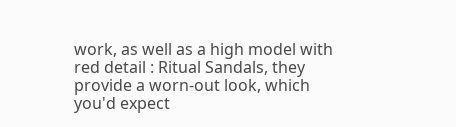work, as well as a high model with red detail : Ritual Sandals, they provide a worn-out look, which you'd expect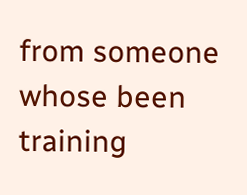from someone whose been training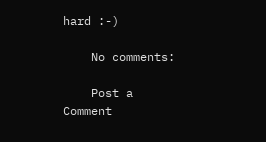hard :-)

    No comments:

    Post a Comment